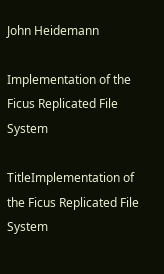John Heidemann

Implementation of the Ficus Replicated File System

TitleImplementation of the Ficus Replicated File System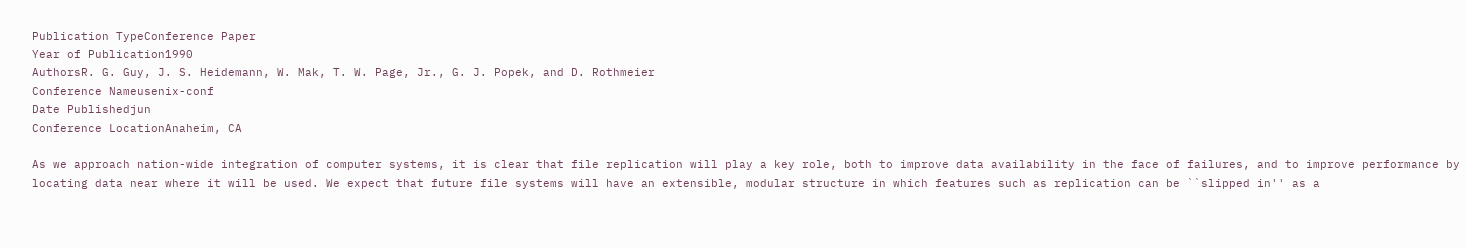Publication TypeConference Paper
Year of Publication1990
AuthorsR. G. Guy, J. S. Heidemann, W. Mak, T. W. Page, Jr., G. J. Popek, and D. Rothmeier
Conference Nameusenix-conf
Date Publishedjun
Conference LocationAnaheim, CA

As we approach nation-wide integration of computer systems, it is clear that file replication will play a key role, both to improve data availability in the face of failures, and to improve performance by locating data near where it will be used. We expect that future file systems will have an extensible, modular structure in which features such as replication can be ``slipped in'' as a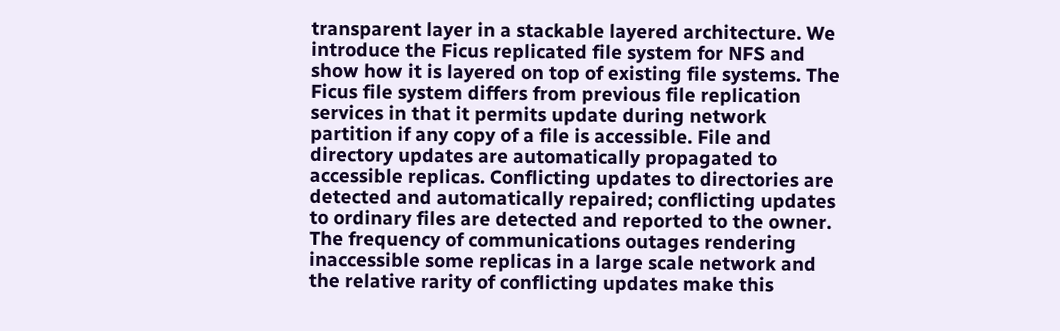transparent layer in a stackable layered architecture. We introduce the Ficus replicated file system for NFS and show how it is layered on top of existing file systems. The Ficus file system differs from previous file replication services in that it permits update during network partition if any copy of a file is accessible. File and directory updates are automatically propagated to accessible replicas. Conflicting updates to directories are detected and automatically repaired; conflicting updates to ordinary files are detected and reported to the owner. The frequency of communications outages rendering inaccessible some replicas in a large scale network and the relative rarity of conflicting updates make this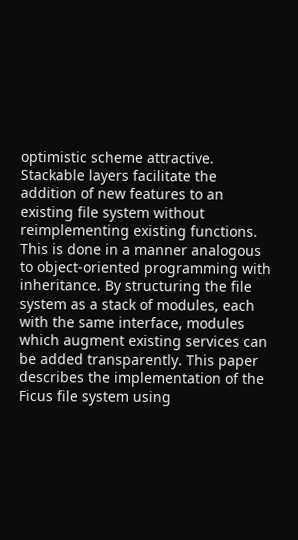optimistic scheme attractive. Stackable layers facilitate the addition of new features to an existing file system without reimplementing existing functions. This is done in a manner analogous to object-oriented programming with inheritance. By structuring the file system as a stack of modules, each with the same interface, modules which augment existing services can be added transparently. This paper describes the implementation of the Ficus file system using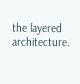the layered architecture.